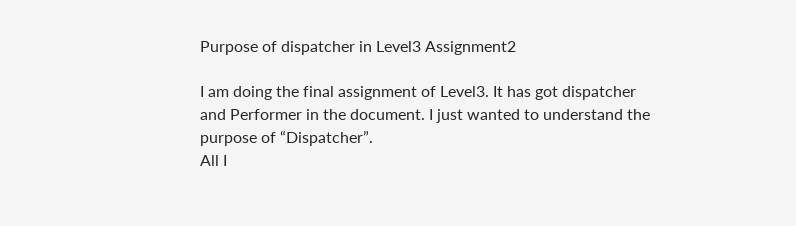Purpose of dispatcher in Level3 Assignment2

I am doing the final assignment of Level3. It has got dispatcher and Performer in the document. I just wanted to understand the purpose of “Dispatcher”.
All I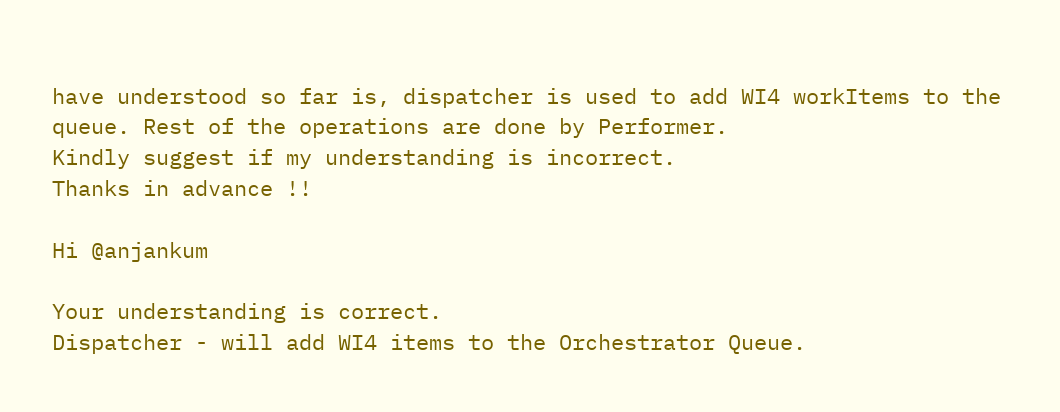have understood so far is, dispatcher is used to add WI4 workItems to the queue. Rest of the operations are done by Performer.
Kindly suggest if my understanding is incorrect.
Thanks in advance !!

Hi @anjankum

Your understanding is correct.
Dispatcher - will add WI4 items to the Orchestrator Queue.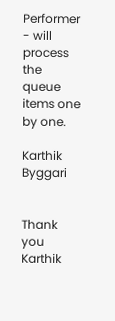Performer - will process the queue items one by one.

Karthik Byggari


Thank you Karthik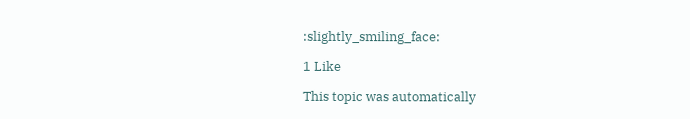:slightly_smiling_face:

1 Like

This topic was automatically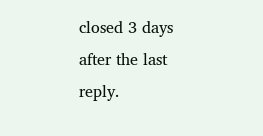closed 3 days after the last reply.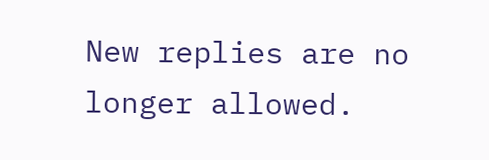New replies are no longer allowed.